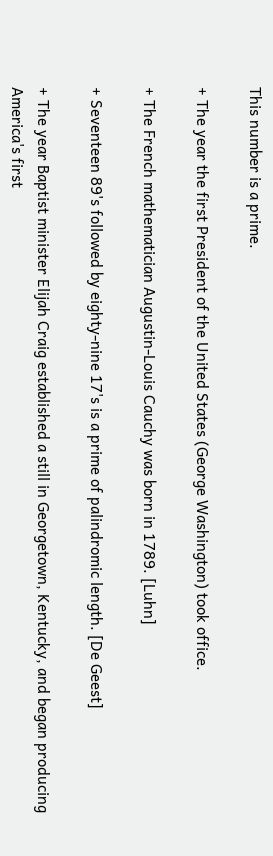This number is a prime.

+ The year the first President of the United States (George Washington) took office.

+ The French mathematician Augustin-Louis Cauchy was born in 1789. [Luhn]

+ Seventeen 89's followed by eighty-nine 17's is a prime of palindromic length. [De Geest]

+ The year Baptist minister Elijah Craig established a still in Georgetown, Kentucky, and began producing America's first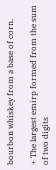bourbon whiskey from a base of corn.

+ The largest emirp formed from the sum of two digits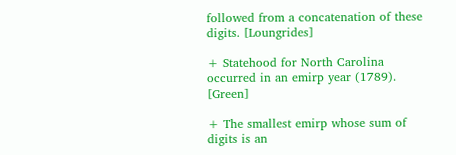followed from a concatenation of these digits. [Loungrides]

+ Statehood for North Carolina occurred in an emirp year (1789). [Green]

+ The smallest emirp whose sum of digits is an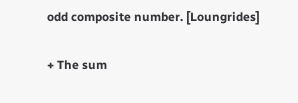odd composite number. [Loungrides]

+ The sum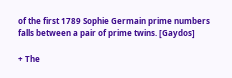of the first 1789 Sophie Germain prime numbers falls between a pair of prime twins. [Gaydos]

+ The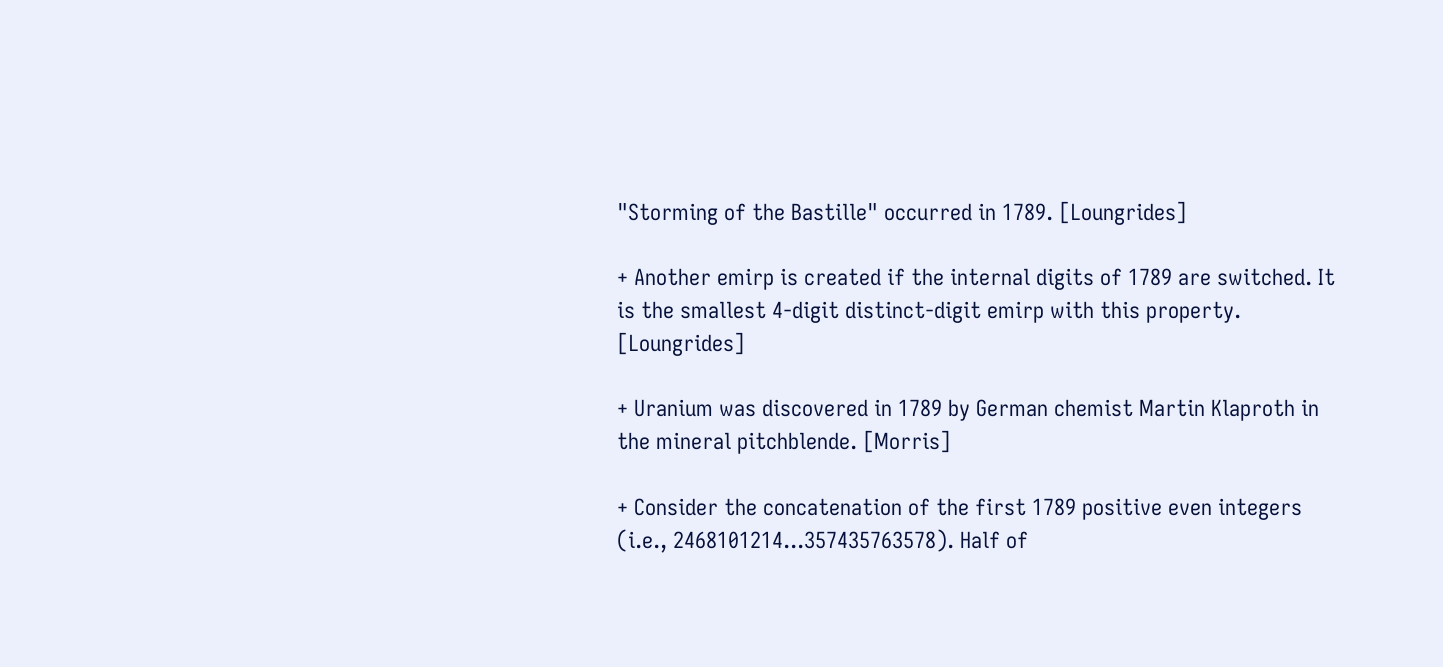"Storming of the Bastille" occurred in 1789. [Loungrides]

+ Another emirp is created if the internal digits of 1789 are switched. It is the smallest 4-digit distinct-digit emirp with this property. [Loungrides]

+ Uranium was discovered in 1789 by German chemist Martin Klaproth in the mineral pitchblende. [Morris]

+ Consider the concatenation of the first 1789 positive even integers (i.e., 2468101214...357435763578). Half of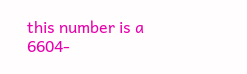this number is a 6604-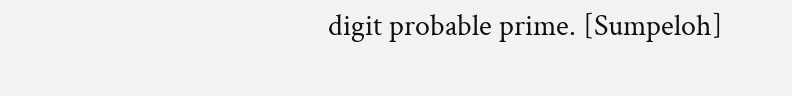digit probable prime. [Sumpeloh]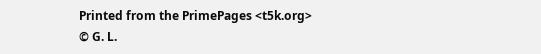Printed from the PrimePages <t5k.org> © G. L.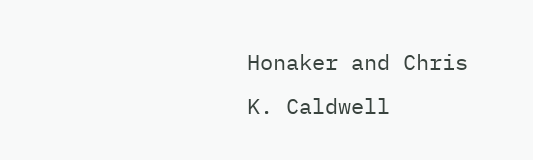Honaker and Chris K. Caldwell